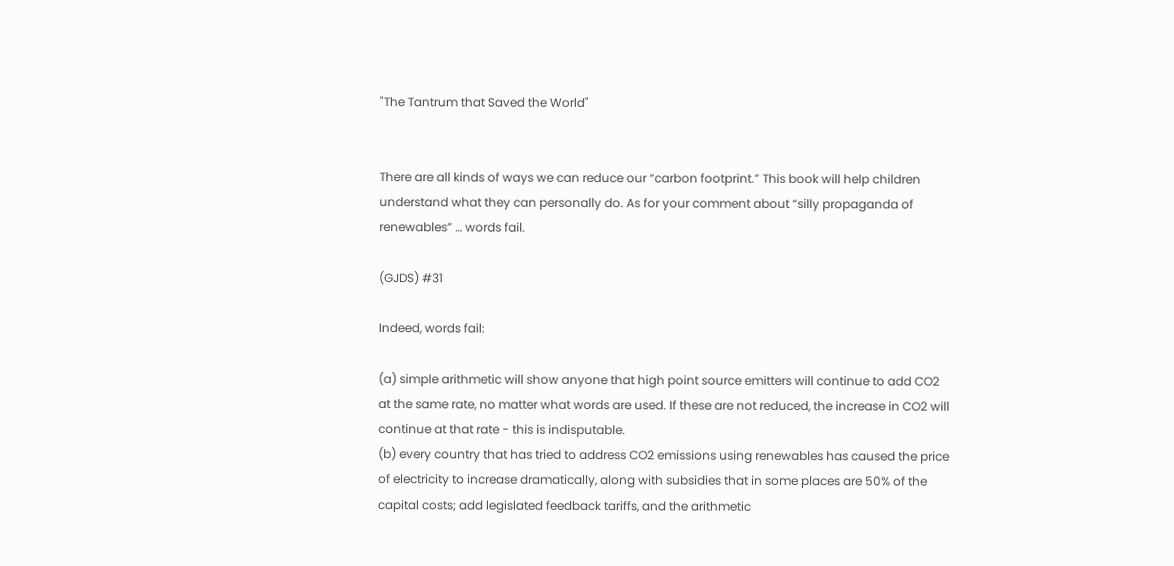"The Tantrum that Saved the World"


There are all kinds of ways we can reduce our “carbon footprint.” This book will help children understand what they can personally do. As for your comment about “silly propaganda of renewables” … words fail.

(GJDS) #31

Indeed, words fail:

(a) simple arithmetic will show anyone that high point source emitters will continue to add CO2 at the same rate, no matter what words are used. If these are not reduced, the increase in CO2 will continue at that rate - this is indisputable.
(b) every country that has tried to address CO2 emissions using renewables has caused the price of electricity to increase dramatically, along with subsidies that in some places are 50% of the capital costs; add legislated feedback tariffs, and the arithmetic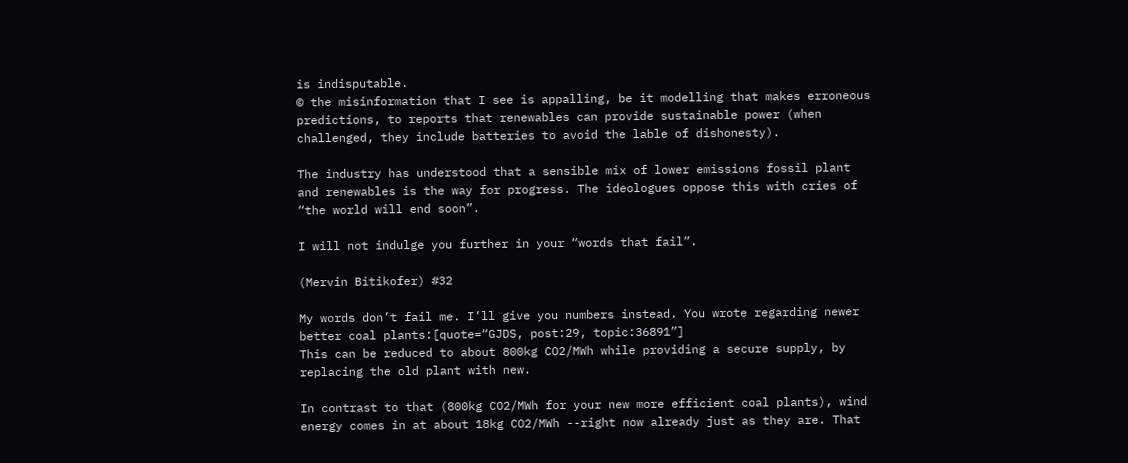is indisputable.
© the misinformation that I see is appalling, be it modelling that makes erroneous predictions, to reports that renewables can provide sustainable power (when challenged, they include batteries to avoid the lable of dishonesty).

The industry has understood that a sensible mix of lower emissions fossil plant and renewables is the way for progress. The ideologues oppose this with cries of “the world will end soon”.

I will not indulge you further in your “words that fail”.

(Mervin Bitikofer) #32

My words don’t fail me. I’ll give you numbers instead. You wrote regarding newer better coal plants:[quote=“GJDS, post:29, topic:36891”]
This can be reduced to about 800kg CO2/MWh while providing a secure supply, by replacing the old plant with new.

In contrast to that (800kg CO2/MWh for your new more efficient coal plants), wind energy comes in at about 18kg CO2/MWh --right now already just as they are. That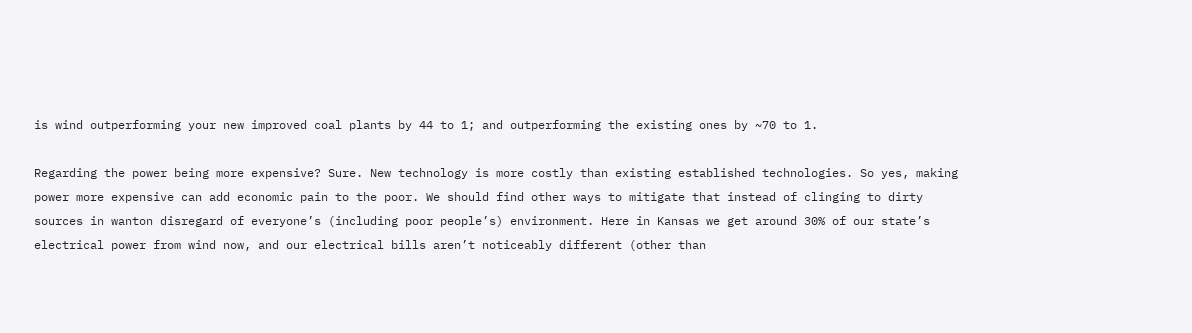is wind outperforming your new improved coal plants by 44 to 1; and outperforming the existing ones by ~70 to 1.

Regarding the power being more expensive? Sure. New technology is more costly than existing established technologies. So yes, making power more expensive can add economic pain to the poor. We should find other ways to mitigate that instead of clinging to dirty sources in wanton disregard of everyone’s (including poor people’s) environment. Here in Kansas we get around 30% of our state’s electrical power from wind now, and our electrical bills aren’t noticeably different (other than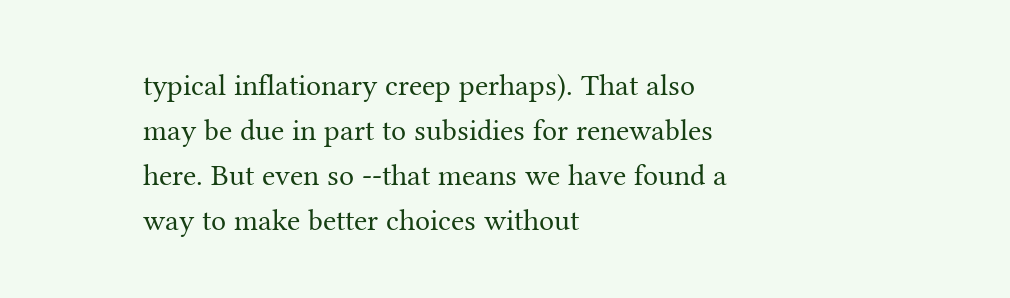typical inflationary creep perhaps). That also may be due in part to subsidies for renewables here. But even so --that means we have found a way to make better choices without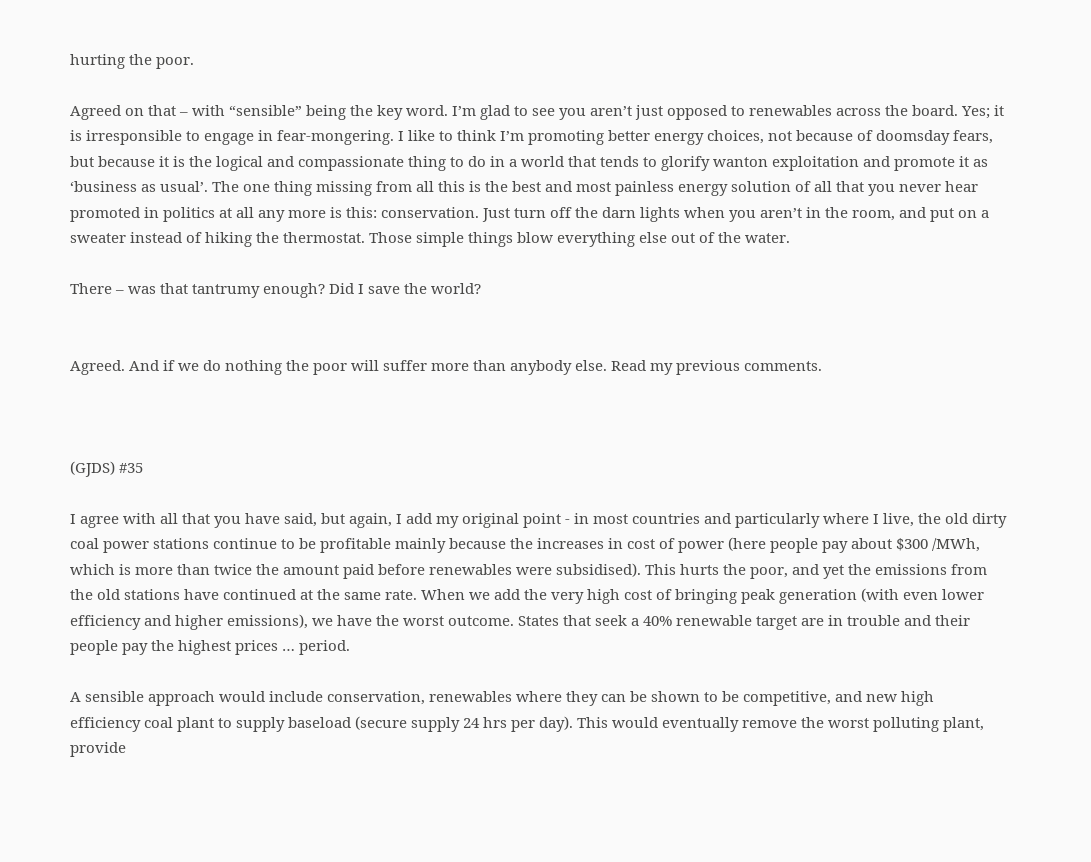hurting the poor.

Agreed on that – with “sensible” being the key word. I’m glad to see you aren’t just opposed to renewables across the board. Yes; it is irresponsible to engage in fear-mongering. I like to think I’m promoting better energy choices, not because of doomsday fears, but because it is the logical and compassionate thing to do in a world that tends to glorify wanton exploitation and promote it as ‘business as usual’. The one thing missing from all this is the best and most painless energy solution of all that you never hear promoted in politics at all any more is this: conservation. Just turn off the darn lights when you aren’t in the room, and put on a sweater instead of hiking the thermostat. Those simple things blow everything else out of the water.

There – was that tantrumy enough? Did I save the world?


Agreed. And if we do nothing the poor will suffer more than anybody else. Read my previous comments.



(GJDS) #35

I agree with all that you have said, but again, I add my original point - in most countries and particularly where I live, the old dirty coal power stations continue to be profitable mainly because the increases in cost of power (here people pay about $300 /MWh, which is more than twice the amount paid before renewables were subsidised). This hurts the poor, and yet the emissions from the old stations have continued at the same rate. When we add the very high cost of bringing peak generation (with even lower efficiency and higher emissions), we have the worst outcome. States that seek a 40% renewable target are in trouble and their people pay the highest prices … period.

A sensible approach would include conservation, renewables where they can be shown to be competitive, and new high efficiency coal plant to supply baseload (secure supply 24 hrs per day). This would eventually remove the worst polluting plant, provide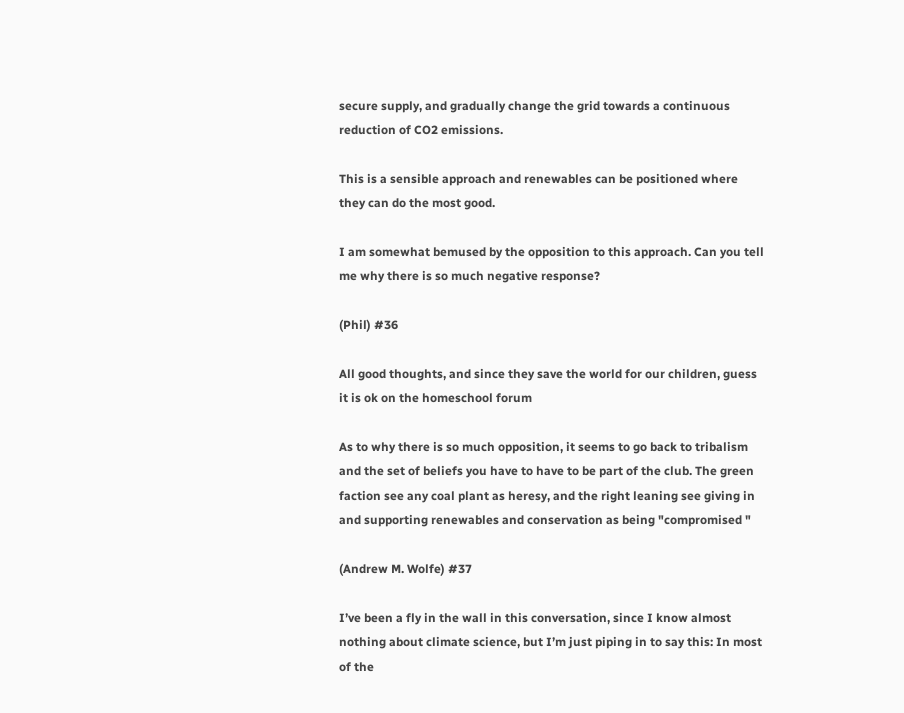secure supply, and gradually change the grid towards a continuous reduction of CO2 emissions.

This is a sensible approach and renewables can be positioned where they can do the most good.

I am somewhat bemused by the opposition to this approach. Can you tell me why there is so much negative response?

(Phil) #36

All good thoughts, and since they save the world for our children, guess it is ok on the homeschool forum

As to why there is so much opposition, it seems to go back to tribalism and the set of beliefs you have to have to be part of the club. The green faction see any coal plant as heresy, and the right leaning see giving in and supporting renewables and conservation as being "compromised "

(Andrew M. Wolfe) #37

I’ve been a fly in the wall in this conversation, since I know almost nothing about climate science, but I’m just piping in to say this: In most of the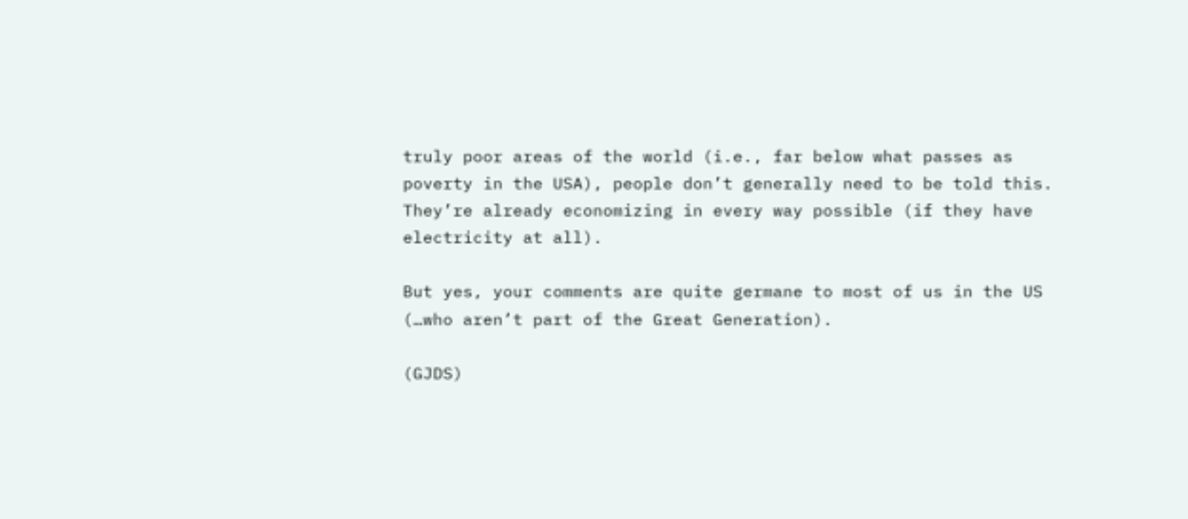truly poor areas of the world (i.e., far below what passes as poverty in the USA), people don’t generally need to be told this. They’re already economizing in every way possible (if they have electricity at all).

But yes, your comments are quite germane to most of us in the US (…who aren’t part of the Great Generation).

(GJDS)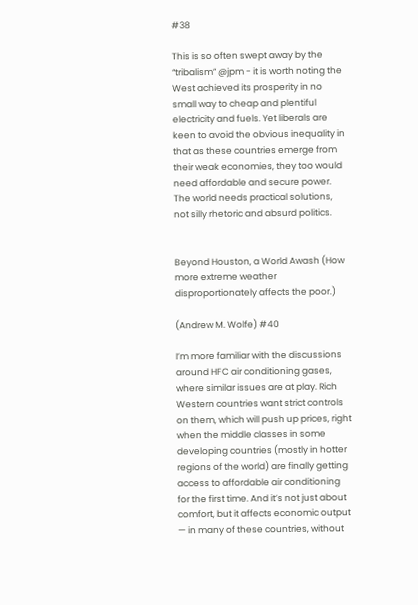#38

This is so often swept away by the “tribalism” @jpm - it is worth noting the West achieved its prosperity in no small way to cheap and plentiful electricity and fuels. Yet liberals are keen to avoid the obvious inequality in that as these countries emerge from their weak economies, they too would need affordable and secure power. The world needs practical solutions, not silly rhetoric and absurd politics.


Beyond Houston, a World Awash (How more extreme weather disproportionately affects the poor.)

(Andrew M. Wolfe) #40

I’m more familiar with the discussions around HFC air conditioning gases, where similar issues are at play. Rich Western countries want strict controls on them, which will push up prices, right when the middle classes in some developing countries (mostly in hotter regions of the world) are finally getting access to affordable air conditioning for the first time. And it’s not just about comfort, but it affects economic output — in many of these countries, without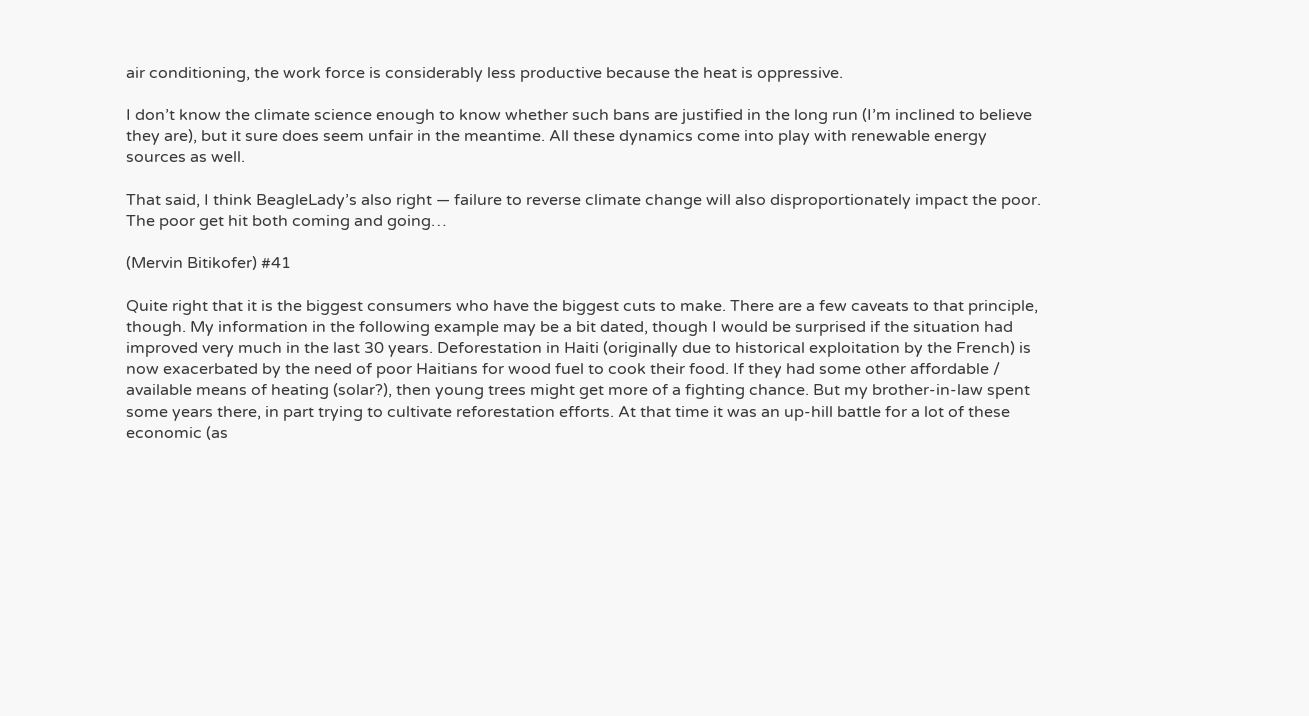air conditioning, the work force is considerably less productive because the heat is oppressive.

I don’t know the climate science enough to know whether such bans are justified in the long run (I’m inclined to believe they are), but it sure does seem unfair in the meantime. All these dynamics come into play with renewable energy sources as well.

That said, I think BeagleLady’s also right — failure to reverse climate change will also disproportionately impact the poor. The poor get hit both coming and going…

(Mervin Bitikofer) #41

Quite right that it is the biggest consumers who have the biggest cuts to make. There are a few caveats to that principle, though. My information in the following example may be a bit dated, though I would be surprised if the situation had improved very much in the last 30 years. Deforestation in Haiti (originally due to historical exploitation by the French) is now exacerbated by the need of poor Haitians for wood fuel to cook their food. If they had some other affordable / available means of heating (solar?), then young trees might get more of a fighting chance. But my brother-in-law spent some years there, in part trying to cultivate reforestation efforts. At that time it was an up-hill battle for a lot of these economic (as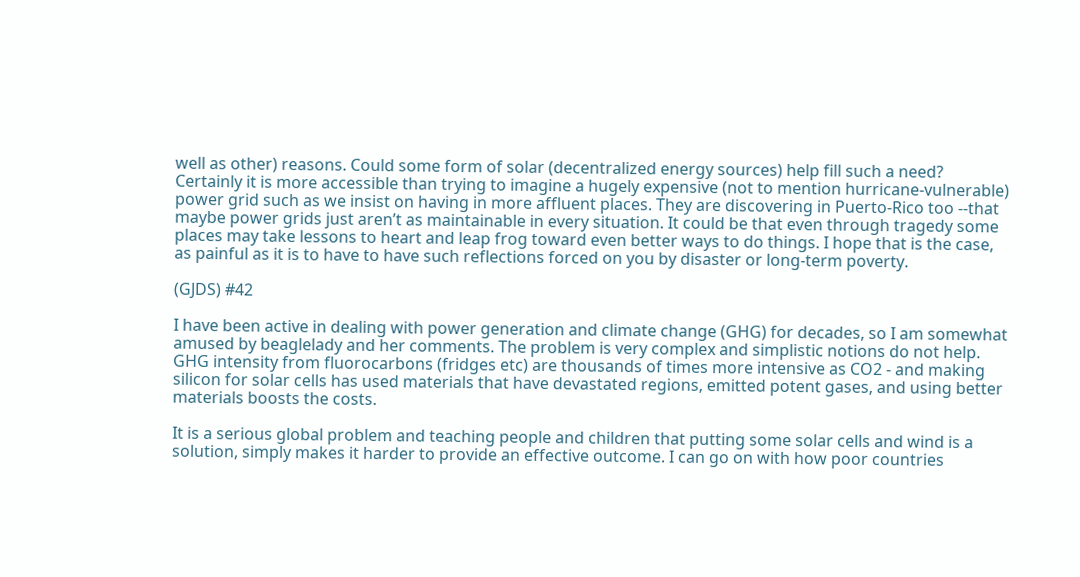well as other) reasons. Could some form of solar (decentralized energy sources) help fill such a need? Certainly it is more accessible than trying to imagine a hugely expensive (not to mention hurricane-vulnerable) power grid such as we insist on having in more affluent places. They are discovering in Puerto-Rico too --that maybe power grids just aren’t as maintainable in every situation. It could be that even through tragedy some places may take lessons to heart and leap frog toward even better ways to do things. I hope that is the case, as painful as it is to have to have such reflections forced on you by disaster or long-term poverty.

(GJDS) #42

I have been active in dealing with power generation and climate change (GHG) for decades, so I am somewhat amused by beaglelady and her comments. The problem is very complex and simplistic notions do not help. GHG intensity from fluorocarbons (fridges etc) are thousands of times more intensive as CO2 - and making silicon for solar cells has used materials that have devastated regions, emitted potent gases, and using better materials boosts the costs.

It is a serious global problem and teaching people and children that putting some solar cells and wind is a solution, simply makes it harder to provide an effective outcome. I can go on with how poor countries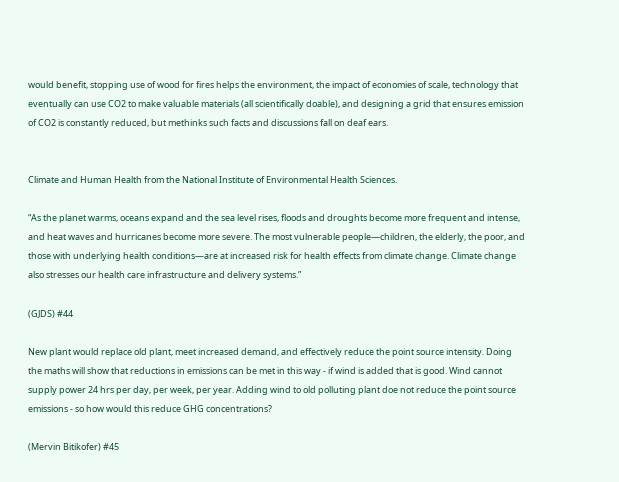would benefit, stopping use of wood for fires helps the environment, the impact of economies of scale, technology that eventually can use CO2 to make valuable materials (all scientifically doable), and designing a grid that ensures emission of CO2 is constantly reduced, but methinks such facts and discussions fall on deaf ears.


Climate and Human Health from the National Institute of Environmental Health Sciences.

“As the planet warms, oceans expand and the sea level rises, floods and droughts become more frequent and intense, and heat waves and hurricanes become more severe. The most vulnerable people—children, the elderly, the poor, and those with underlying health conditions—are at increased risk for health effects from climate change. Climate change also stresses our health care infrastructure and delivery systems.”

(GJDS) #44

New plant would replace old plant, meet increased demand, and effectively reduce the point source intensity. Doing the maths will show that reductions in emissions can be met in this way - if wind is added that is good. Wind cannot supply power 24 hrs per day, per week, per year. Adding wind to old polluting plant doe not reduce the point source emissions - so how would this reduce GHG concentrations?

(Mervin Bitikofer) #45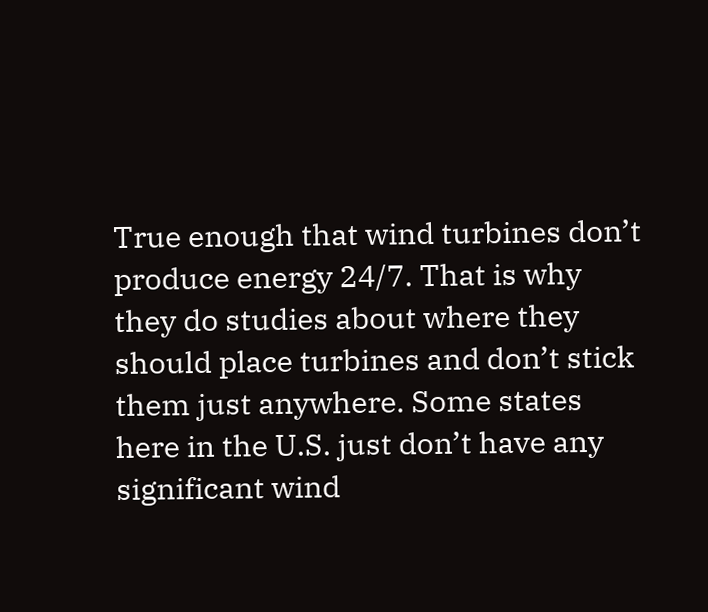True enough that wind turbines don’t produce energy 24/7. That is why they do studies about where they should place turbines and don’t stick them just anywhere. Some states here in the U.S. just don’t have any significant wind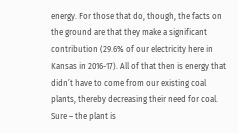energy. For those that do, though, the facts on the ground are that they make a significant contribution (29.6% of our electricity here in Kansas in 2016-17). All of that then is energy that didn’t have to come from our existing coal plants, thereby decreasing their need for coal. Sure – the plant is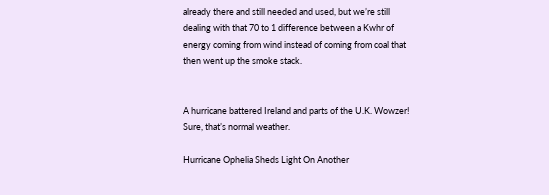already there and still needed and used, but we’re still dealing with that 70 to 1 difference between a Kwhr of energy coming from wind instead of coming from coal that then went up the smoke stack.


A hurricane battered Ireland and parts of the U.K. Wowzer! Sure, that’s normal weather.

Hurricane Ophelia Sheds Light On Another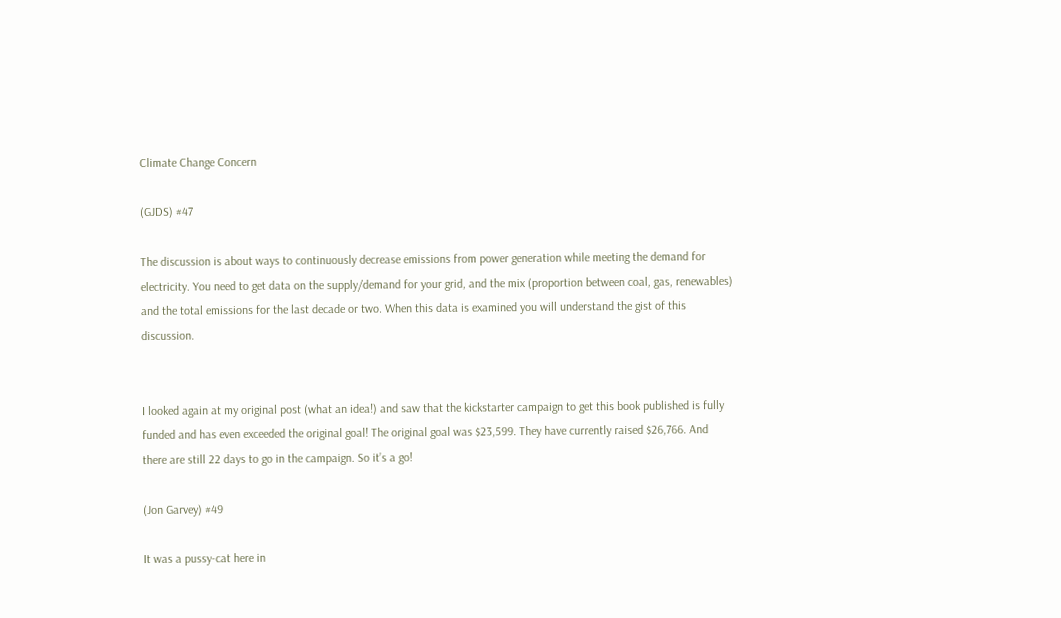Climate Change Concern

(GJDS) #47

The discussion is about ways to continuously decrease emissions from power generation while meeting the demand for electricity. You need to get data on the supply/demand for your grid, and the mix (proportion between coal, gas, renewables) and the total emissions for the last decade or two. When this data is examined you will understand the gist of this discussion.


I looked again at my original post (what an idea!) and saw that the kickstarter campaign to get this book published is fully funded and has even exceeded the original goal! The original goal was $23,599. They have currently raised $26,766. And there are still 22 days to go in the campaign. So it’s a go!

(Jon Garvey) #49

It was a pussy-cat here in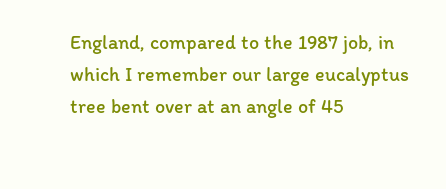England, compared to the 1987 job, in which I remember our large eucalyptus tree bent over at an angle of 45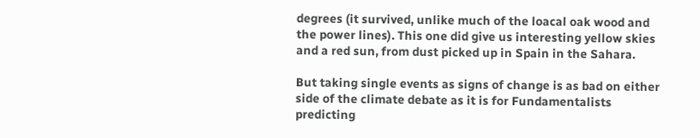degrees (it survived, unlike much of the loacal oak wood and the power lines). This one did give us interesting yellow skies and a red sun, from dust picked up in Spain in the Sahara.

But taking single events as signs of change is as bad on either side of the climate debate as it is for Fundamentalists predicting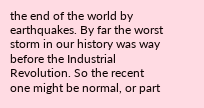the end of the world by earthquakes. By far the worst storm in our history was way before the Industrial Revolution. So the recent one might be normal, or part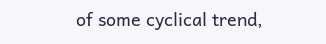of some cyclical trend,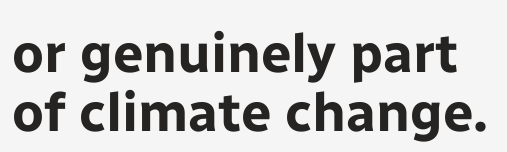or genuinely part of climate change.